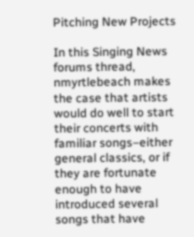Pitching New Projects

In this Singing News forums thread, nmyrtlebeach makes the case that artists would do well to start their concerts with familiar songs–either general classics, or if they are fortunate enough to have introduced several songs that have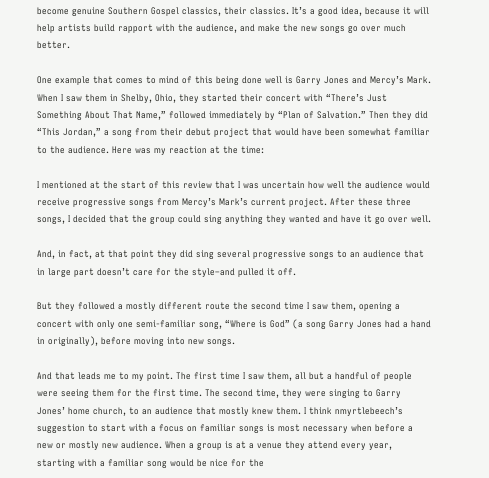become genuine Southern Gospel classics, their classics. It’s a good idea, because it will help artists build rapport with the audience, and make the new songs go over much better.

One example that comes to mind of this being done well is Garry Jones and Mercy’s Mark. When I saw them in Shelby, Ohio, they started their concert with “There’s Just Something About That Name,” followed immediately by “Plan of Salvation.” Then they did “This Jordan,” a song from their debut project that would have been somewhat familiar to the audience. Here was my reaction at the time:

I mentioned at the start of this review that I was uncertain how well the audience would receive progressive songs from Mercy’s Mark’s current project. After these three songs, I decided that the group could sing anything they wanted and have it go over well.

And, in fact, at that point they did sing several progressive songs to an audience that in large part doesn’t care for the style–and pulled it off.

But they followed a mostly different route the second time I saw them, opening a concert with only one semi-familiar song, “Where is God” (a song Garry Jones had a hand in originally), before moving into new songs.

And that leads me to my point. The first time I saw them, all but a handful of people were seeing them for the first time. The second time, they were singing to Garry Jones’ home church, to an audience that mostly knew them. I think nmyrtlebeech’s suggestion to start with a focus on familiar songs is most necessary when before a new or mostly new audience. When a group is at a venue they attend every year, starting with a familiar song would be nice for the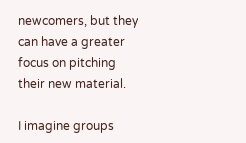newcomers, but they can have a greater focus on pitching their new material.

I imagine groups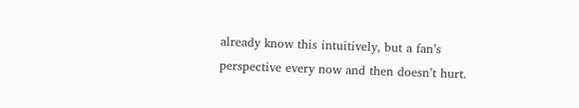already know this intuitively, but a fan’s perspective every now and then doesn’t hurt.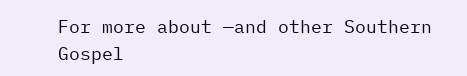For more about —and other Southern Gospel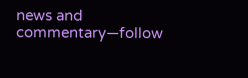news and commentary—follow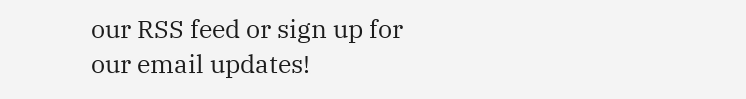our RSS feed or sign up for our email updates!